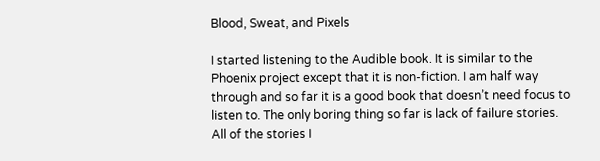Blood, Sweat, and Pixels

I started listening to the Audible book. It is similar to the Phoenix project except that it is non-fiction. I am half way through and so far it is a good book that doesn’t need focus to listen to. The only boring thing so far is lack of failure stories. All of the stories I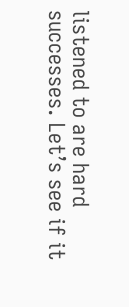listened to are hard successes. Let’s see if it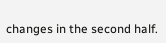changes in the second half.